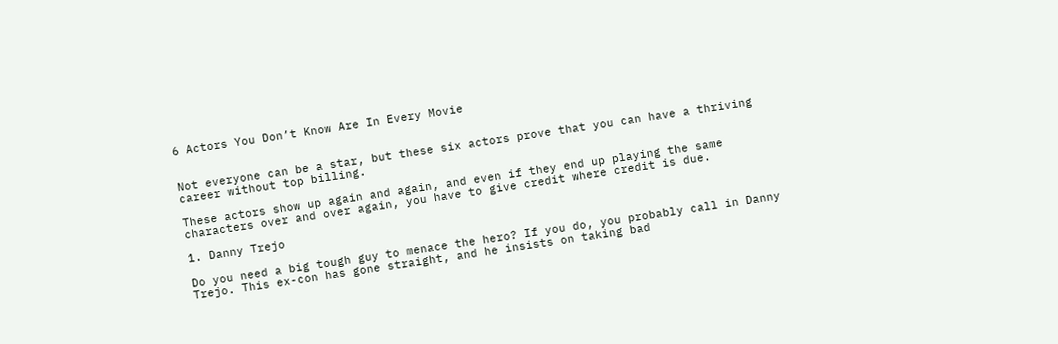6 Actors You Don’t Know Are In Every Movie


Not everyone can be a star, but these six actors prove that you can have a thriving career without top billing.

These actors show up again and again, and even if they end up playing the same characters over and over again, you have to give credit where credit is due.

1. Danny Trejo

Do you need a big tough guy to menace the hero? If you do, you probably call in Danny Trejo. This ex-con has gone straight, and he insists on taking bad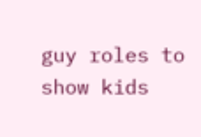guy roles to show kids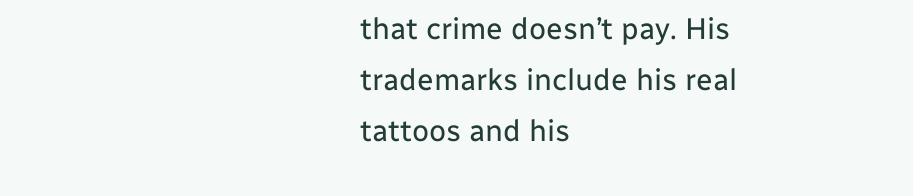that crime doesn’t pay. His trademarks include his real tattoos and his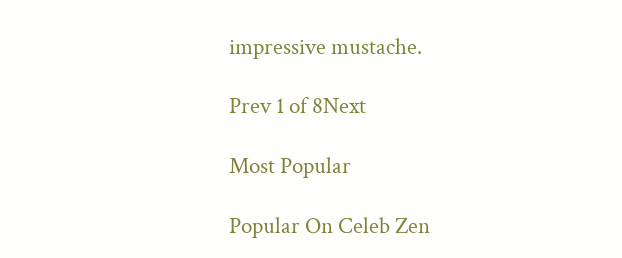impressive mustache.

Prev 1 of 8Next

Most Popular

Popular On Celeb Zen